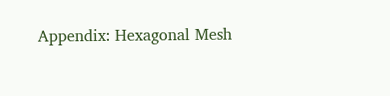Appendix: Hexagonal Mesh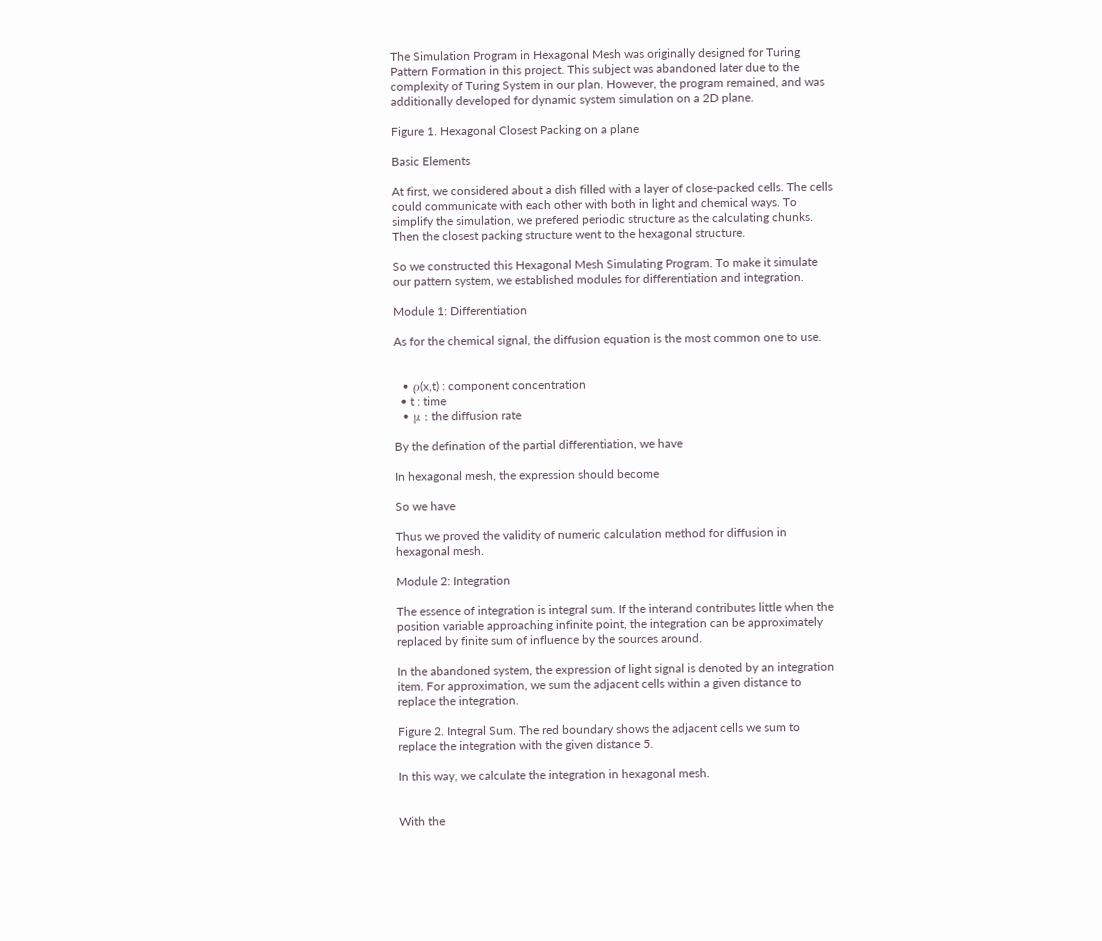The Simulation Program in Hexagonal Mesh was originally designed for Turing Pattern Formation in this project. This subject was abandoned later due to the complexity of Turing System in our plan. However, the program remained, and was additionally developed for dynamic system simulation on a 2D plane.

Figure 1. Hexagonal Closest Packing on a plane

Basic Elements

At first, we considered about a dish filled with a layer of close-packed cells. The cells could communicate with each other with both in light and chemical ways. To simplify the simulation, we prefered periodic structure as the calculating chunks. Then the closest packing structure went to the hexagonal structure.

So we constructed this Hexagonal Mesh Simulating Program. To make it simulate our pattern system, we established modules for differentiation and integration.

Module 1: Differentiation

As for the chemical signal, the diffusion equation is the most common one to use.


  • ρ(x,t) : component concentration
  • t : time
  • μ : the diffusion rate

By the defination of the partial differentiation, we have

In hexagonal mesh, the expression should become

So we have

Thus we proved the validity of numeric calculation method for diffusion in hexagonal mesh.

Module 2: Integration

The essence of integration is integral sum. If the interand contributes little when the position variable approaching infinite point, the integration can be approximately replaced by finite sum of influence by the sources around.

In the abandoned system, the expression of light signal is denoted by an integration item. For approximation, we sum the adjacent cells within a given distance to replace the integration.

Figure 2. Integral Sum. The red boundary shows the adjacent cells we sum to replace the integration with the given distance 5.

In this way, we calculate the integration in hexagonal mesh.


With the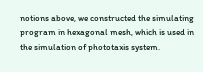notions above, we constructed the simulating program in hexagonal mesh, which is used in the simulation of phototaxis system.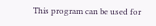This program can be used for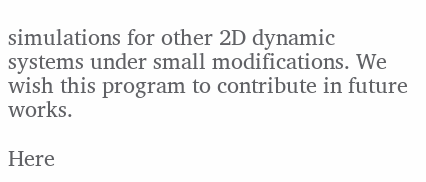simulations for other 2D dynamic systems under small modifications. We wish this program to contribute in future works.

Here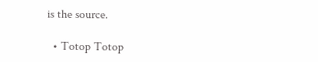is the source.

  • Totop Totop